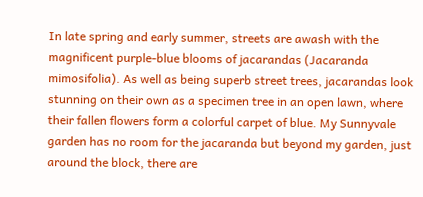In late spring and early summer, streets are awash with the magnificent purple-blue blooms of jacarandas (Jacaranda mimosifolia). As well as being superb street trees, jacarandas look stunning on their own as a specimen tree in an open lawn, where their fallen flowers form a colorful carpet of blue. My Sunnyvale garden has no room for the jacaranda but beyond my garden, just around the block, there are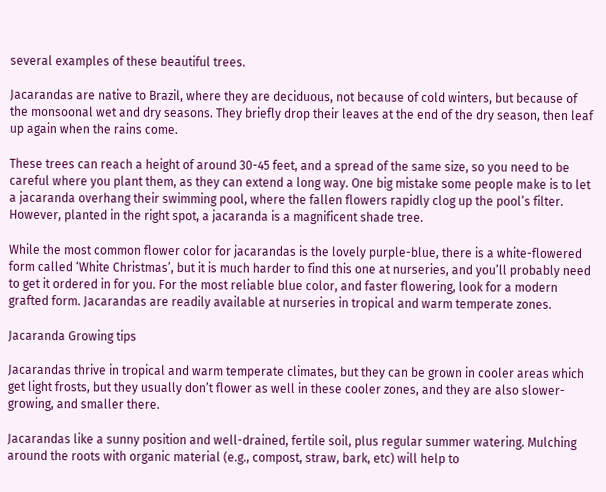several examples of these beautiful trees.

Jacarandas are native to Brazil, where they are deciduous, not because of cold winters, but because of the monsoonal wet and dry seasons. They briefly drop their leaves at the end of the dry season, then leaf up again when the rains come.

These trees can reach a height of around 30-45 feet, and a spread of the same size, so you need to be careful where you plant them, as they can extend a long way. One big mistake some people make is to let a jacaranda overhang their swimming pool, where the fallen flowers rapidly clog up the pool’s filter. However, planted in the right spot, a jacaranda is a magnificent shade tree.

While the most common flower color for jacarandas is the lovely purple-blue, there is a white-flowered form called ‘White Christmas’, but it is much harder to find this one at nurseries, and you’ll probably need to get it ordered in for you. For the most reliable blue color, and faster flowering, look for a modern grafted form. Jacarandas are readily available at nurseries in tropical and warm temperate zones.

Jacaranda Growing tips

Jacarandas thrive in tropical and warm temperate climates, but they can be grown in cooler areas which get light frosts, but they usually don’t flower as well in these cooler zones, and they are also slower-growing, and smaller there.

Jacarandas like a sunny position and well-drained, fertile soil, plus regular summer watering. Mulching around the roots with organic material (e.g., compost, straw, bark, etc) will help to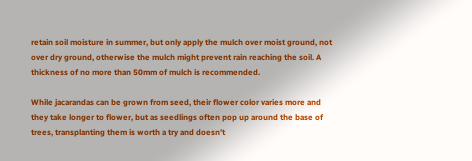retain soil moisture in summer, but only apply the mulch over moist ground, not over dry ground, otherwise the mulch might prevent rain reaching the soil. A thickness of no more than 50mm of mulch is recommended.

While jacarandas can be grown from seed, their flower color varies more and they take longer to flower, but as seedlings often pop up around the base of trees, transplanting them is worth a try and doesn’t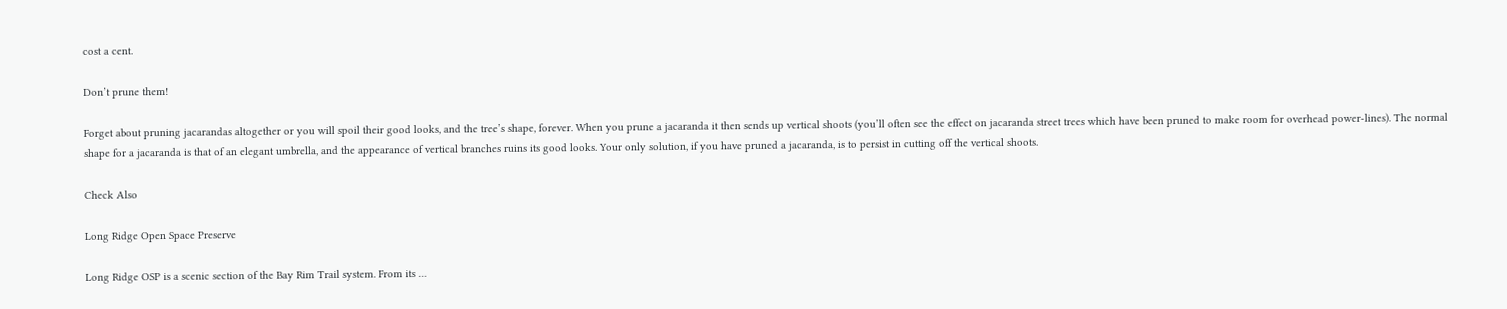cost a cent.

Don’t prune them!

Forget about pruning jacarandas altogether or you will spoil their good looks, and the tree’s shape, forever. When you prune a jacaranda it then sends up vertical shoots (you’ll often see the effect on jacaranda street trees which have been pruned to make room for overhead power-lines). The normal shape for a jacaranda is that of an elegant umbrella, and the appearance of vertical branches ruins its good looks. Your only solution, if you have pruned a jacaranda, is to persist in cutting off the vertical shoots.

Check Also

Long Ridge Open Space Preserve

Long Ridge OSP is a scenic section of the Bay Rim Trail system. From its …